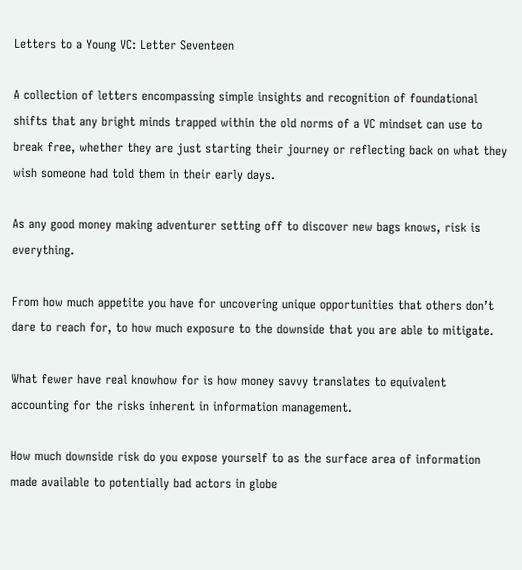Letters to a Young VC: Letter Seventeen

A collection of letters encompassing simple insights and recognition of foundational shifts that any bright minds trapped within the old norms of a VC mindset can use to break free, whether they are just starting their journey or reflecting back on what they wish someone had told them in their early days.

As any good money making adventurer setting off to discover new bags knows, risk is everything.

From how much appetite you have for uncovering unique opportunities that others don’t dare to reach for, to how much exposure to the downside that you are able to mitigate.

What fewer have real knowhow for is how money savvy translates to equivalent accounting for the risks inherent in information management.

How much downside risk do you expose yourself to as the surface area of information made available to potentially bad actors in globe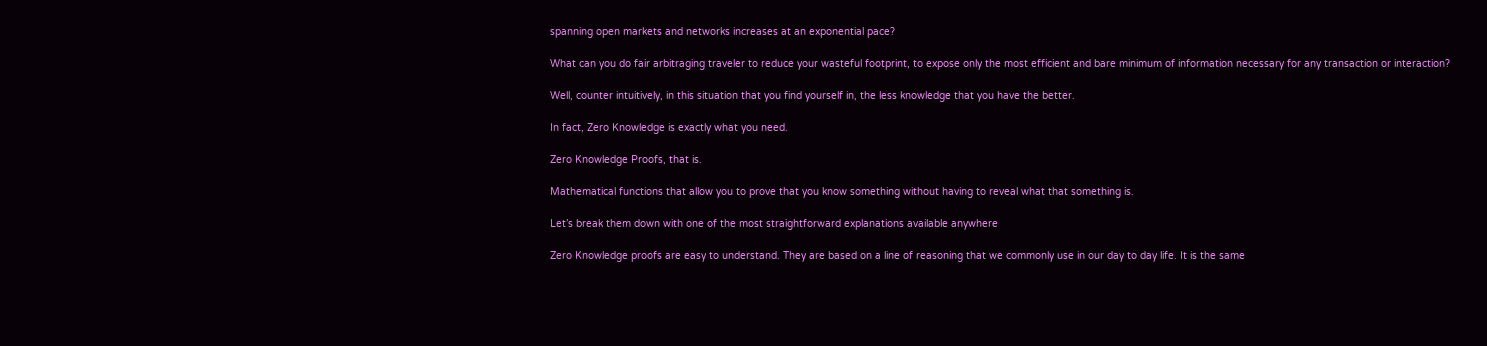spanning open markets and networks increases at an exponential pace?

What can you do fair arbitraging traveler to reduce your wasteful footprint, to expose only the most efficient and bare minimum of information necessary for any transaction or interaction?

Well, counter intuitively, in this situation that you find yourself in, the less knowledge that you have the better.

In fact, Zero Knowledge is exactly what you need.

Zero Knowledge Proofs, that is.

Mathematical functions that allow you to prove that you know something without having to reveal what that something is.

Let’s break them down with one of the most straightforward explanations available anywhere

Zero Knowledge proofs are easy to understand. They are based on a line of reasoning that we commonly use in our day to day life. It is the same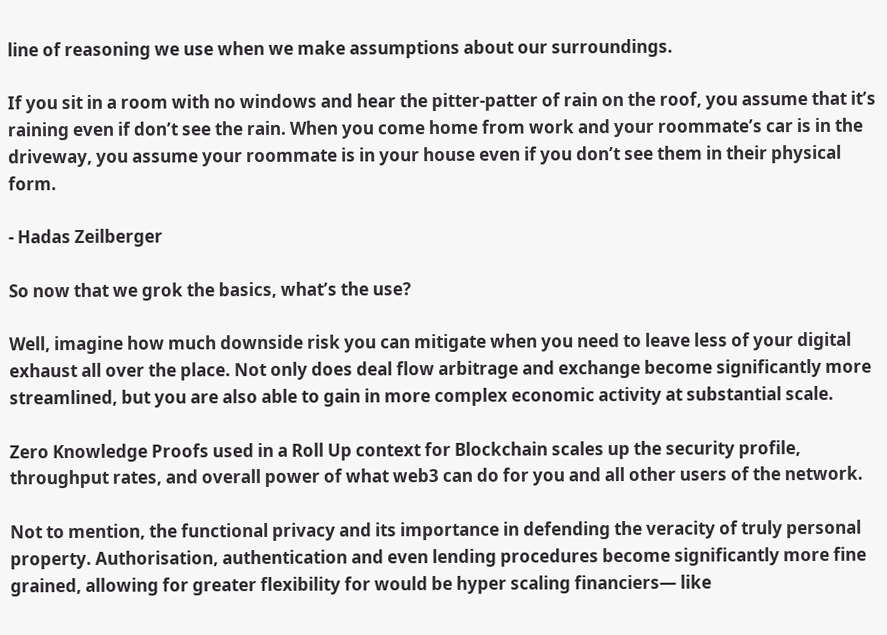line of reasoning we use when we make assumptions about our surroundings.

If you sit in a room with no windows and hear the pitter-patter of rain on the roof, you assume that it’s raining even if don’t see the rain. When you come home from work and your roommate’s car is in the driveway, you assume your roommate is in your house even if you don’t see them in their physical form.

- Hadas Zeilberger

So now that we grok the basics, what’s the use?

Well, imagine how much downside risk you can mitigate when you need to leave less of your digital exhaust all over the place. Not only does deal flow arbitrage and exchange become significantly more streamlined, but you are also able to gain in more complex economic activity at substantial scale.

Zero Knowledge Proofs used in a Roll Up context for Blockchain scales up the security profile, throughput rates, and overall power of what web3 can do for you and all other users of the network.

Not to mention, the functional privacy and its importance in defending the veracity of truly personal property. Authorisation, authentication and even lending procedures become significantly more fine grained, allowing for greater flexibility for would be hyper scaling financiers— like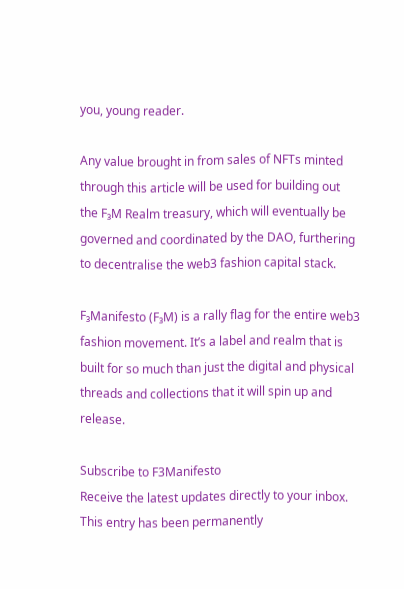you, young reader.

Any value brought in from sales of NFTs minted through this article will be used for building out the F₃M Realm treasury, which will eventually be governed and coordinated by the DAO, furthering to decentralise the web3 fashion capital stack.

F₃Manifesto (F₃M) is a rally flag for the entire web3 fashion movement. It’s a label and realm that is built for so much than just the digital and physical threads and collections that it will spin up and release.

Subscribe to F3Manifesto
Receive the latest updates directly to your inbox.
This entry has been permanently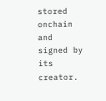stored onchain and signed by its creator.